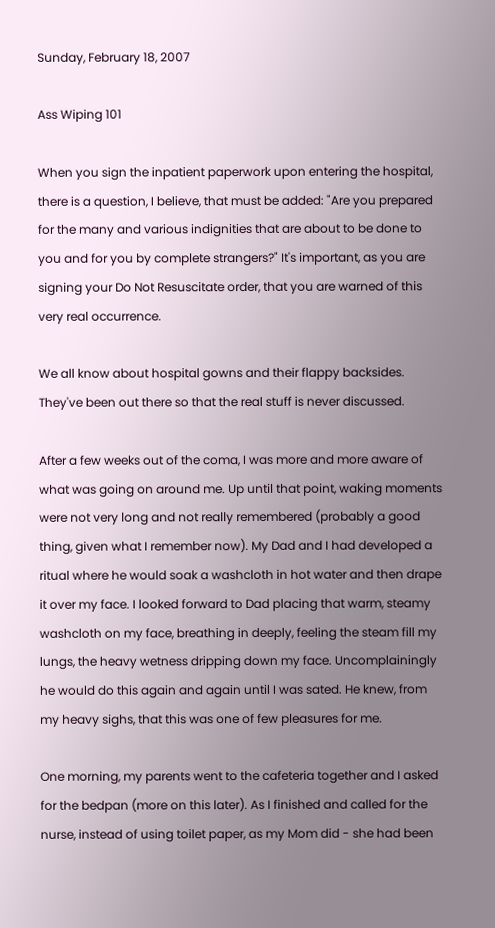Sunday, February 18, 2007

Ass Wiping 101

When you sign the inpatient paperwork upon entering the hospital, there is a question, I believe, that must be added: "Are you prepared for the many and various indignities that are about to be done to you and for you by complete strangers?" It's important, as you are signing your Do Not Resuscitate order, that you are warned of this very real occurrence.

We all know about hospital gowns and their flappy backsides. They've been out there so that the real stuff is never discussed.

After a few weeks out of the coma, I was more and more aware of what was going on around me. Up until that point, waking moments were not very long and not really remembered (probably a good thing, given what I remember now). My Dad and I had developed a ritual where he would soak a washcloth in hot water and then drape it over my face. I looked forward to Dad placing that warm, steamy washcloth on my face, breathing in deeply, feeling the steam fill my lungs, the heavy wetness dripping down my face. Uncomplainingly he would do this again and again until I was sated. He knew, from my heavy sighs, that this was one of few pleasures for me.

One morning, my parents went to the cafeteria together and I asked for the bedpan (more on this later). As I finished and called for the nurse, instead of using toilet paper, as my Mom did - she had been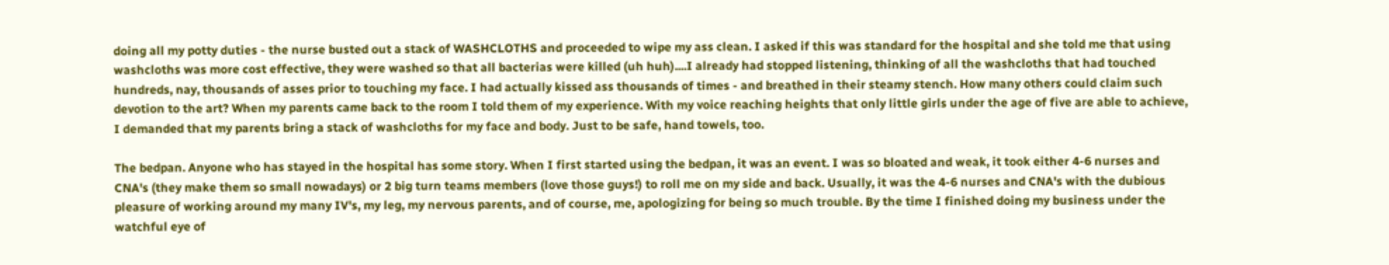doing all my potty duties - the nurse busted out a stack of WASHCLOTHS and proceeded to wipe my ass clean. I asked if this was standard for the hospital and she told me that using washcloths was more cost effective, they were washed so that all bacterias were killed (uh huh)....I already had stopped listening, thinking of all the washcloths that had touched hundreds, nay, thousands of asses prior to touching my face. I had actually kissed ass thousands of times - and breathed in their steamy stench. How many others could claim such devotion to the art? When my parents came back to the room I told them of my experience. With my voice reaching heights that only little girls under the age of five are able to achieve, I demanded that my parents bring a stack of washcloths for my face and body. Just to be safe, hand towels, too.

The bedpan. Anyone who has stayed in the hospital has some story. When I first started using the bedpan, it was an event. I was so bloated and weak, it took either 4-6 nurses and CNA's (they make them so small nowadays) or 2 big turn teams members (love those guys!) to roll me on my side and back. Usually, it was the 4-6 nurses and CNA's with the dubious pleasure of working around my many IV's, my leg, my nervous parents, and of course, me, apologizing for being so much trouble. By the time I finished doing my business under the watchful eye of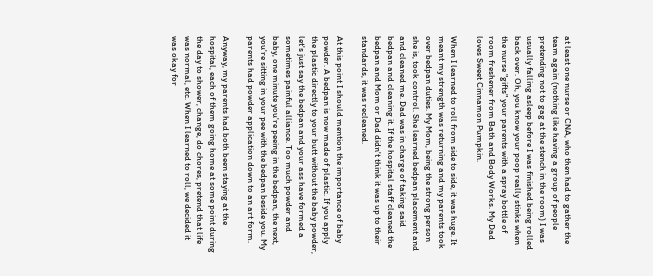at least one nurse or CNA, who then had to gather the team again (nothing like having a group of people pretending not to gag at the stench in the room) I was usually falling asleep before I was finished being rolled back over. Oh, you know your poop really stinks when the nurse "gifts" your parents with a spray bottle of room freshener from Bath and Body Works. My Dad loves Sweet Cinnamon Pumpkin.

When I learned to roll from side to side, it was huge. It meant my strength was returning and my parents took over bedpan duties. My Mom, being the strong person she is, took control. She learned bedpan placement and and cleaned me. Dad was in charge of taking said bedpan and cleaning it. If the hospital staff cleaned the bedpan and Mom or Dad didn't think it was up to their standards, it was recleaned.

At this point I should mention the importance of baby powder. A bedpan is now made of plastic. If you apply the plastic directly to your butt without the baby powder, let's just say the bedpan and your ass have formed a sometimes painful alliance. Too much powder and baby, one minute you're peeing in the bedpan, the next, you're sitting in your pee with the bedpan beside you. My parents had powder application down to an art form.

Anyway, my parents had both been staying at the hospital, each of them going home at some point during the day to shower, change, do chores, pretend that life was normal, etc. When I learned to roll, we decided it was okay for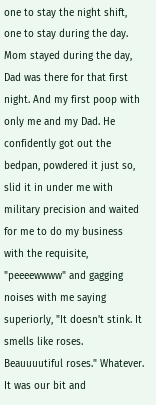one to stay the night shift, one to stay during the day. Mom stayed during the day, Dad was there for that first night. And my first poop with only me and my Dad. He confidently got out the bedpan, powdered it just so, slid it in under me with military precision and waited for me to do my business with the requisite, "peeeewwww" and gagging noises with me saying superiorly, "It doesn't stink. It smells like roses. Beauuuutiful roses." Whatever. It was our bit and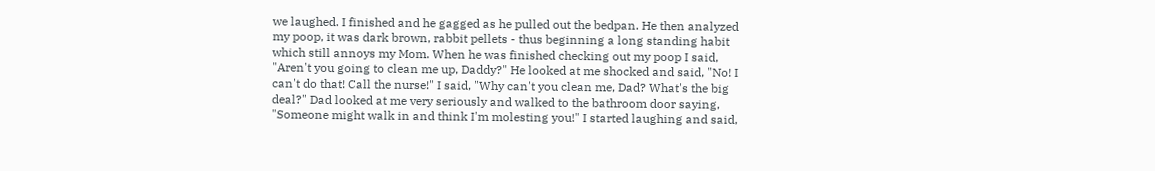we laughed. I finished and he gagged as he pulled out the bedpan. He then analyzed my poop, it was dark brown, rabbit pellets - thus beginning a long standing habit which still annoys my Mom. When he was finished checking out my poop I said, "Aren't you going to clean me up, Daddy?" He looked at me shocked and said, "No! I can't do that! Call the nurse!" I said, "Why can't you clean me, Dad? What's the big deal?" Dad looked at me very seriously and walked to the bathroom door saying, "Someone might walk in and think I'm molesting you!" I started laughing and said,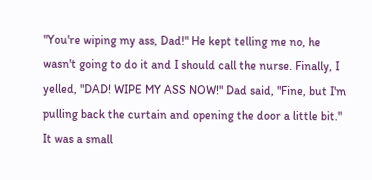"You're wiping my ass, Dad!" He kept telling me no, he wasn't going to do it and I should call the nurse. Finally, I yelled, "DAD! WIPE MY ASS NOW!" Dad said, "Fine, but I'm pulling back the curtain and opening the door a little bit." It was a small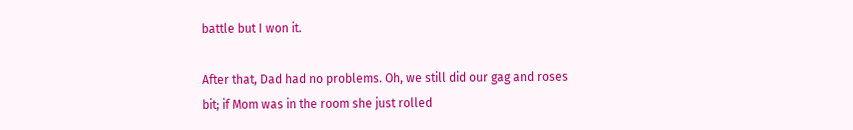battle but I won it.

After that, Dad had no problems. Oh, we still did our gag and roses bit; if Mom was in the room she just rolled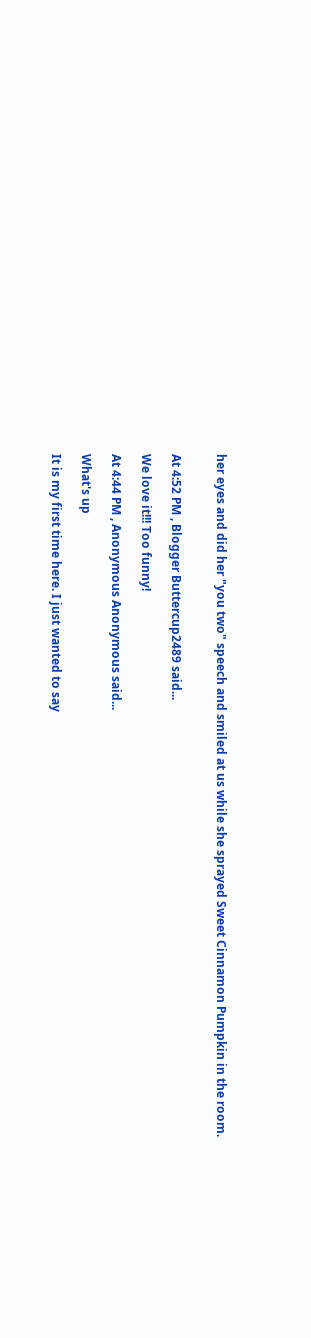her eyes and did her "you two" speech and smiled at us while she sprayed Sweet Cinnamon Pumpkin in the room.


At 4:52 PM , Blogger Buttercup2489 said...

We love it!!! Too funny!

At 4:44 PM , Anonymous Anonymous said...

What's up

It is my first time here. I just wanted to say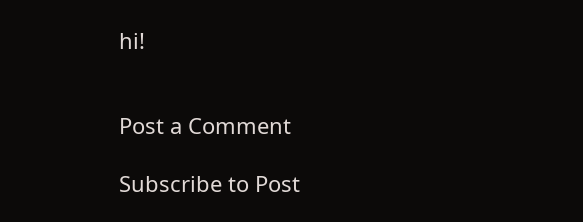hi!


Post a Comment

Subscribe to Post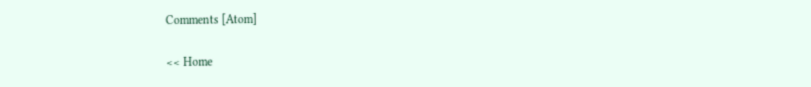Comments [Atom]

<< Home